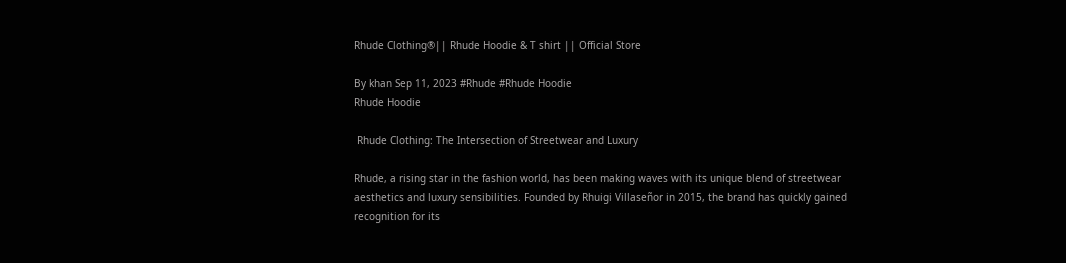Rhude Clothing®|| Rhude Hoodie & T shirt || Official Store

By khan Sep 11, 2023 #Rhude #Rhude Hoodie
Rhude Hoodie

 Rhude Clothing: The Intersection of Streetwear and Luxury

Rhude, a rising star in the fashion world, has been making waves with its unique blend of streetwear aesthetics and luxury sensibilities. Founded by Rhuigi Villaseñor in 2015, the brand has quickly gained recognition for its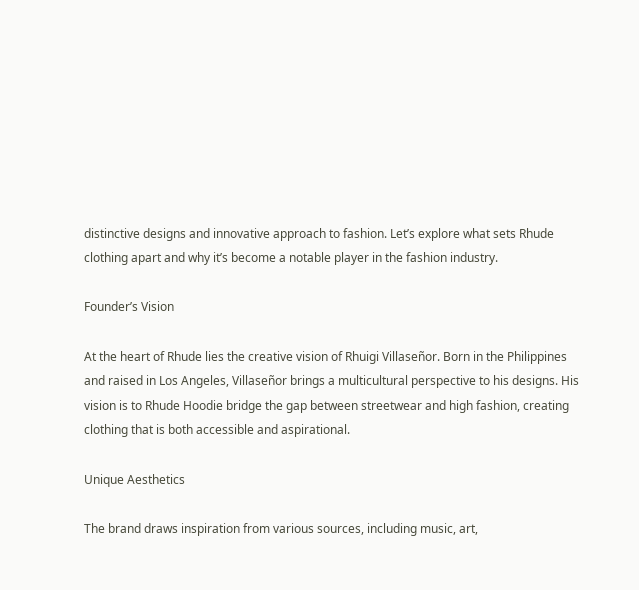distinctive designs and innovative approach to fashion. Let’s explore what sets Rhude clothing apart and why it’s become a notable player in the fashion industry.

Founder’s Vision

At the heart of Rhude lies the creative vision of Rhuigi Villaseñor. Born in the Philippines and raised in Los Angeles, Villaseñor brings a multicultural perspective to his designs. His vision is to Rhude Hoodie bridge the gap between streetwear and high fashion, creating clothing that is both accessible and aspirational.

Unique Aesthetics

The brand draws inspiration from various sources, including music, art,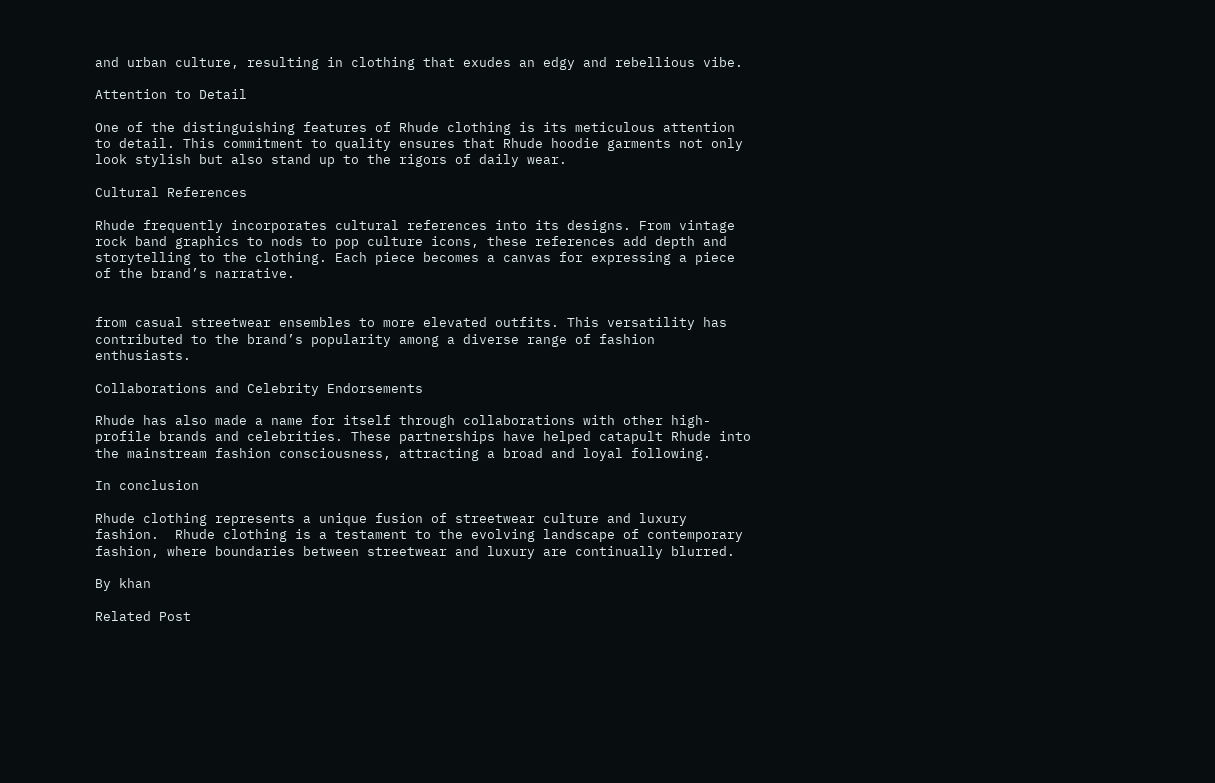and urban culture, resulting in clothing that exudes an edgy and rebellious vibe.

Attention to Detail

One of the distinguishing features of Rhude clothing is its meticulous attention to detail. This commitment to quality ensures that Rhude hoodie garments not only look stylish but also stand up to the rigors of daily wear.

Cultural References

Rhude frequently incorporates cultural references into its designs. From vintage rock band graphics to nods to pop culture icons, these references add depth and storytelling to the clothing. Each piece becomes a canvas for expressing a piece of the brand’s narrative.


from casual streetwear ensembles to more elevated outfits. This versatility has contributed to the brand’s popularity among a diverse range of fashion enthusiasts.

Collaborations and Celebrity Endorsements

Rhude has also made a name for itself through collaborations with other high-profile brands and celebrities. These partnerships have helped catapult Rhude into the mainstream fashion consciousness, attracting a broad and loyal following.

In conclusion

Rhude clothing represents a unique fusion of streetwear culture and luxury fashion.  Rhude clothing is a testament to the evolving landscape of contemporary fashion, where boundaries between streetwear and luxury are continually blurred.

By khan

Related Post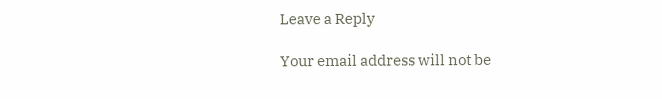Leave a Reply

Your email address will not be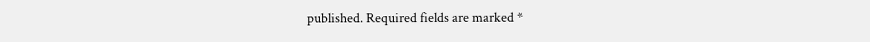published. Required fields are marked *